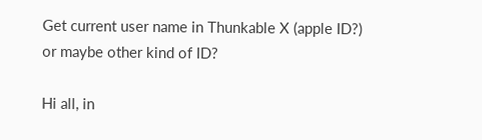Get current user name in Thunkable X (apple ID?) or maybe other kind of ID?

Hi all, in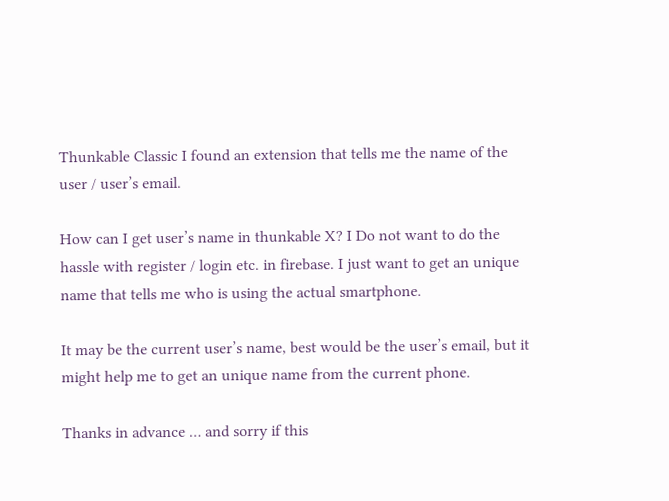Thunkable Classic I found an extension that tells me the name of the user / user’s email.

How can I get user’s name in thunkable X? I Do not want to do the hassle with register / login etc. in firebase. I just want to get an unique name that tells me who is using the actual smartphone.

It may be the current user’s name, best would be the user’s email, but it might help me to get an unique name from the current phone.

Thanks in advance … and sorry if this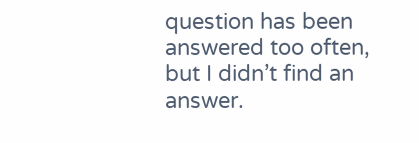question has been answered too often, but I didn’t find an answer.